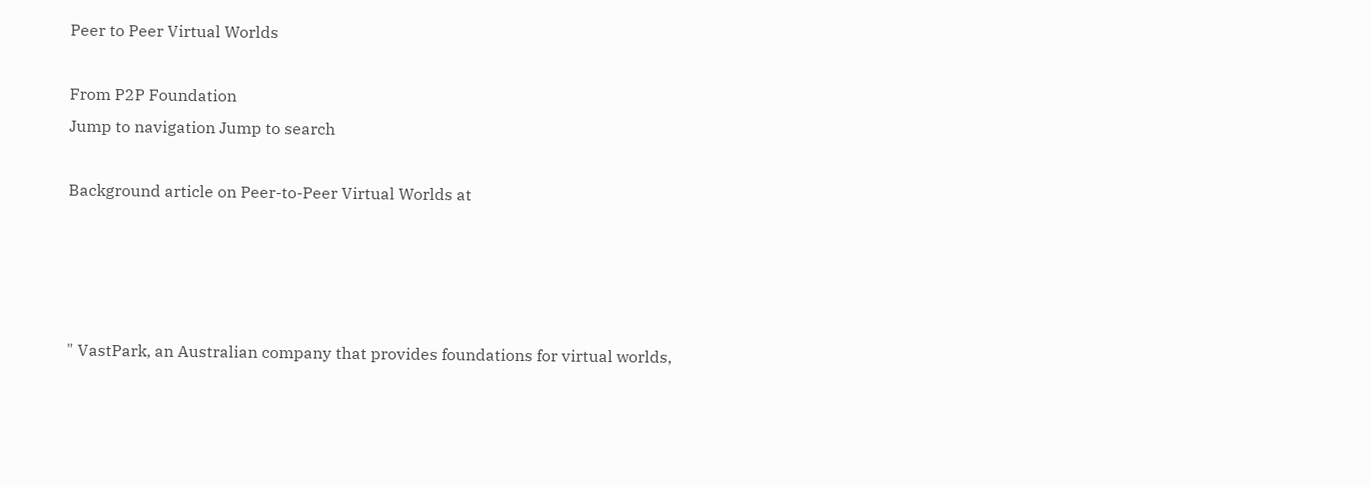Peer to Peer Virtual Worlds

From P2P Foundation
Jump to navigation Jump to search

Background article on Peer-to-Peer Virtual Worlds at




" VastPark, an Australian company that provides foundations for virtual worlds,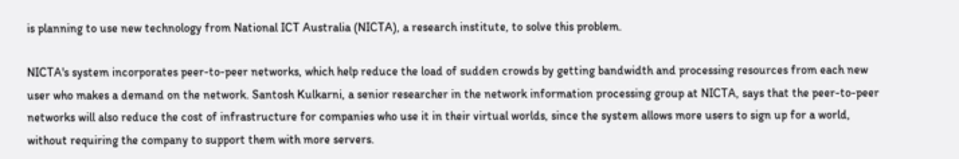is planning to use new technology from National ICT Australia (NICTA), a research institute, to solve this problem.

NICTA's system incorporates peer-to-peer networks, which help reduce the load of sudden crowds by getting bandwidth and processing resources from each new user who makes a demand on the network. Santosh Kulkarni, a senior researcher in the network information processing group at NICTA, says that the peer-to-peer networks will also reduce the cost of infrastructure for companies who use it in their virtual worlds, since the system allows more users to sign up for a world, without requiring the company to support them with more servers.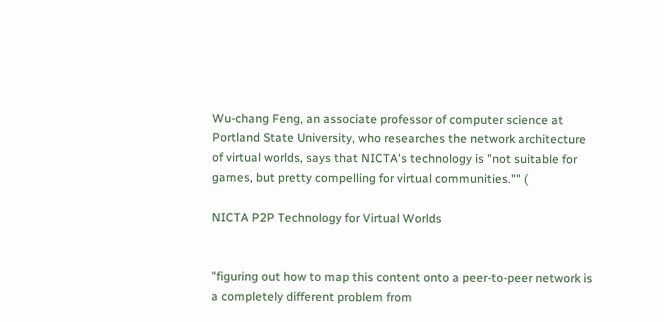Wu-chang Feng, an associate professor of computer science at Portland State University, who researches the network architecture of virtual worlds, says that NICTA's technology is "not suitable for games, but pretty compelling for virtual communities."" (

NICTA P2P Technology for Virtual Worlds


"figuring out how to map this content onto a peer-to-peer network is a completely different problem from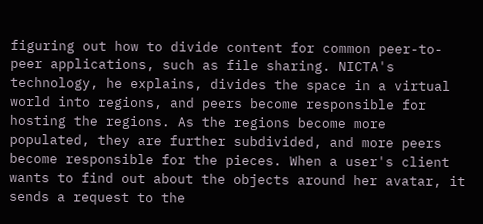figuring out how to divide content for common peer-to-peer applications, such as file sharing. NICTA's technology, he explains, divides the space in a virtual world into regions, and peers become responsible for hosting the regions. As the regions become more populated, they are further subdivided, and more peers become responsible for the pieces. When a user's client wants to find out about the objects around her avatar, it sends a request to the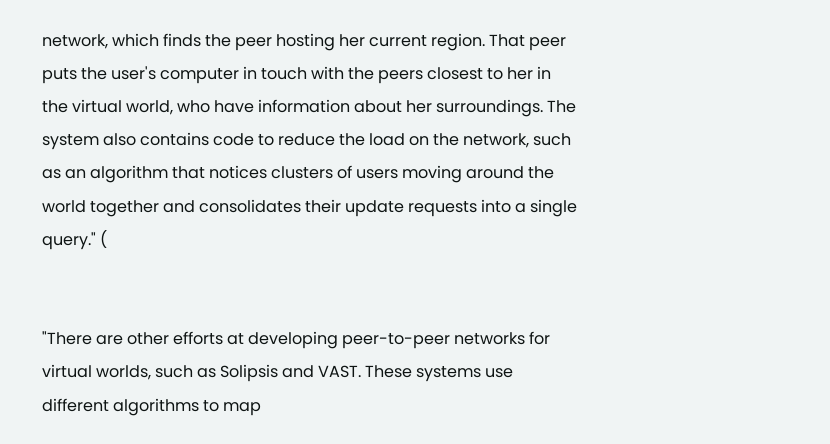network, which finds the peer hosting her current region. That peer puts the user's computer in touch with the peers closest to her in the virtual world, who have information about her surroundings. The system also contains code to reduce the load on the network, such as an algorithm that notices clusters of users moving around the world together and consolidates their update requests into a single query." (


"There are other efforts at developing peer-to-peer networks for virtual worlds, such as Solipsis and VAST. These systems use different algorithms to map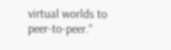virtual worlds to peer-to-peer."